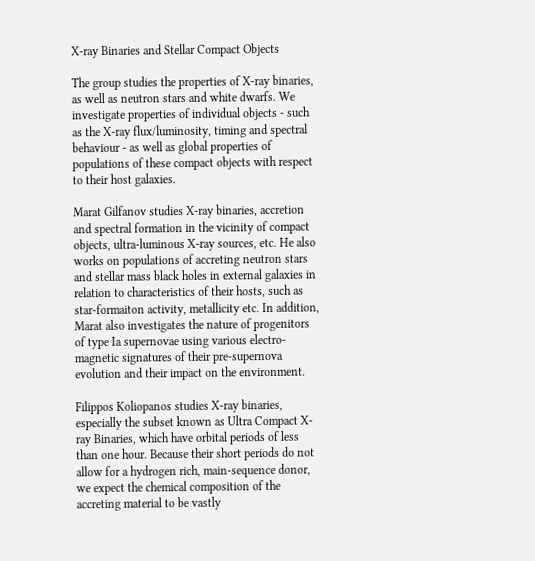X-ray Binaries and Stellar Compact Objects

The group studies the properties of X-ray binaries, as well as neutron stars and white dwarfs. We investigate properties of individual objects - such as the X-ray flux/luminosity, timing and spectral behaviour - as well as global properties of populations of these compact objects with respect to their host galaxies.

Marat Gilfanov studies X-ray binaries, accretion and spectral formation in the vicinity of compact objects, ultra-luminous X-ray sources, etc. He also works on populations of accreting neutron stars and stellar mass black holes in external galaxies in relation to characteristics of their hosts, such as star-formaiton activity, metallicity etc. In addition, Marat also investigates the nature of progenitors of type Ia supernovae using various electro-magnetic signatures of their pre-supernova evolution and their impact on the environment.

Filippos Koliopanos studies X-ray binaries, especially the subset known as Ultra Compact X-ray Binaries, which have orbital periods of less than one hour. Because their short periods do not allow for a hydrogen rich, main-sequence donor, we expect the chemical composition of the accreting material to be vastly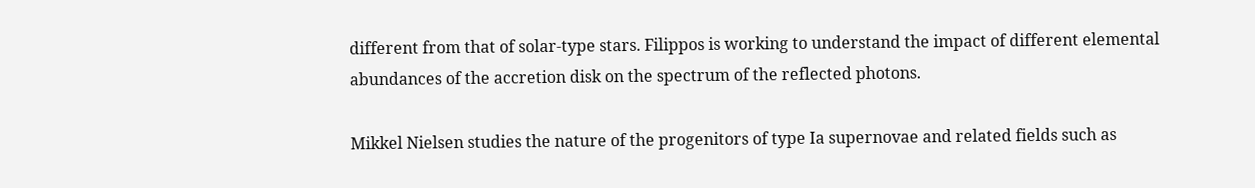different from that of solar-type stars. Filippos is working to understand the impact of different elemental abundances of the accretion disk on the spectrum of the reflected photons.

Mikkel Nielsen studies the nature of the progenitors of type Ia supernovae and related fields such as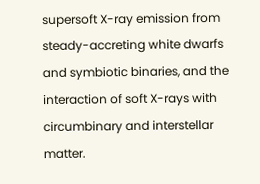supersoft X-ray emission from steady-accreting white dwarfs and symbiotic binaries, and the interaction of soft X-rays with circumbinary and interstellar matter.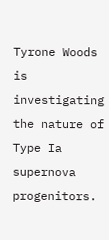Tyrone Woods is investigating the nature of Type Ia supernova progenitors.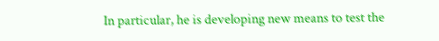In particular, he is developing new means to test the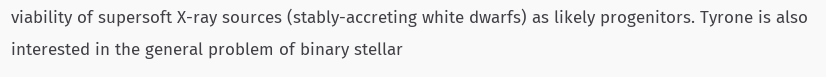viability of supersoft X-ray sources (stably-accreting white dwarfs) as likely progenitors. Tyrone is also interested in the general problem of binary stellar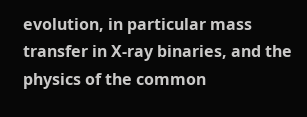evolution, in particular mass transfer in X-ray binaries, and the physics of the common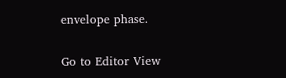envelope phase.

Go to Editor View